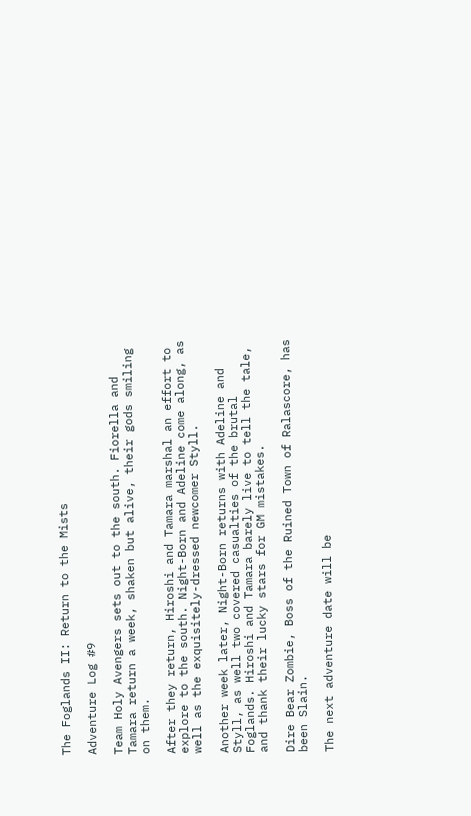The Foglands II: Return to the Mists

Adventure Log #9

Team Holy Avengers sets out to the south. Fiorella and Tamara return a week, shaken but alive, their gods smiling on them.

After they return, Hiroshi and Tamara marshal an effort to explore to the south. Night-Born and Adeline come along, as well as the exquisitely-dressed newcomer Styll.

Another week later, Night-Born returns with Adeline and Styll, as well two covered casualties of the brutal Foglands. Hiroshi and Tamara barely live to tell the tale, and thank their lucky stars for GM mistakes.

Dire Bear Zombie, Boss of the Ruined Town of Ralascore, has been Slain.

The next adventure date will be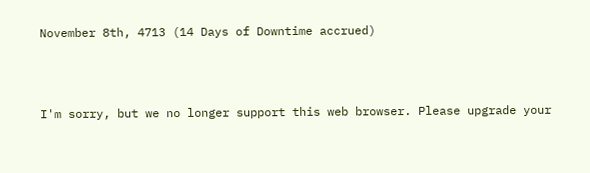November 8th, 4713 (14 Days of Downtime accrued)



I'm sorry, but we no longer support this web browser. Please upgrade your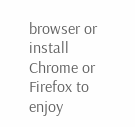browser or install Chrome or Firefox to enjoy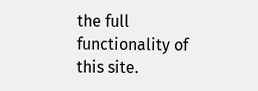the full functionality of this site.